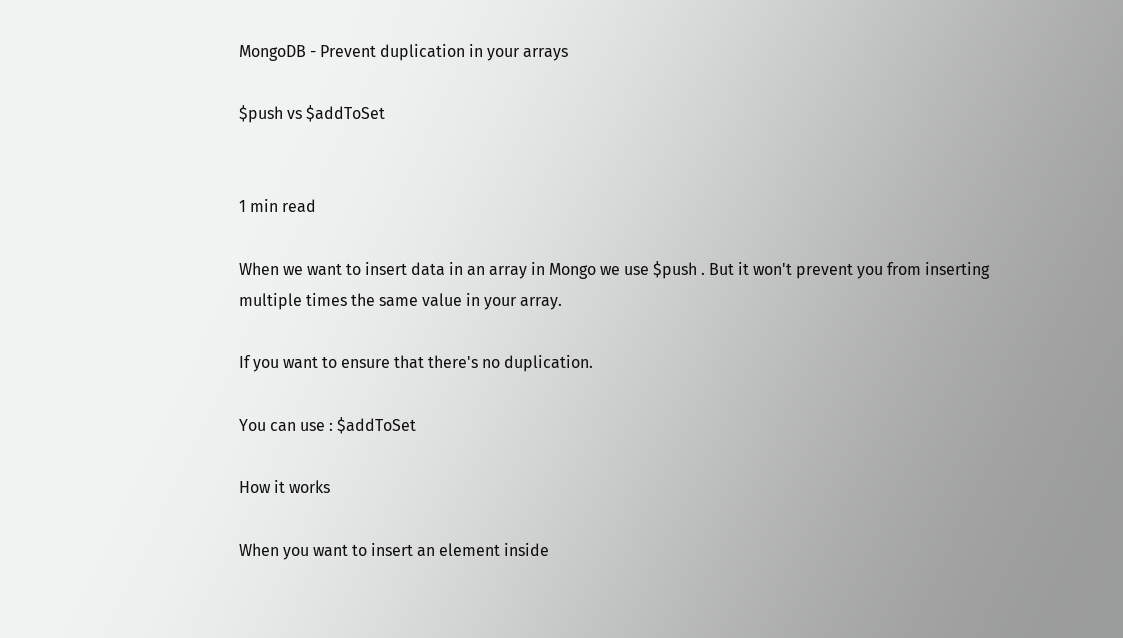MongoDB - Prevent duplication in your arrays

$push vs $addToSet


1 min read

When we want to insert data in an array in Mongo we use $push . But it won't prevent you from inserting multiple times the same value in your array.

If you want to ensure that there's no duplication.

You can use : $addToSet

How it works

When you want to insert an element inside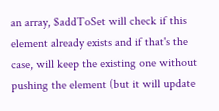an array, $addToSet will check if this element already exists and if that's the case, will keep the existing one without pushing the element (but it will update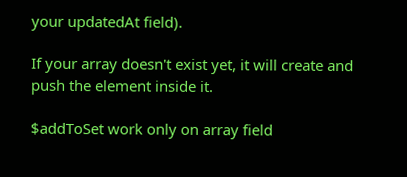your updatedAt field).

If your array doesn't exist yet, it will create and push the element inside it.

$addToSet work only on array field